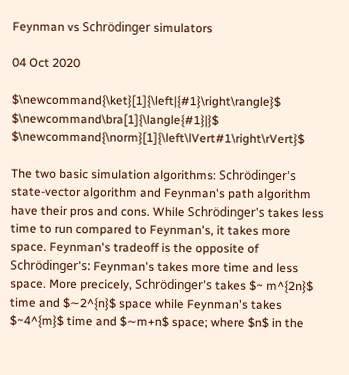Feynman vs Schrödinger simulators

04 Oct 2020

$\newcommand{\ket}[1]{\left|{#1}\right\rangle}$ $\newcommand\bra[1]{\langle{#1}|}$ $\newcommand{\norm}[1]{\left\lVert#1\right\rVert}$

The two basic simulation algorithms: Schrödinger's state-vector algorithm and Feynman's path algorithm have their pros and cons. While Schrödinger's takes less time to run compared to Feynman's, it takes more space. Feynman's tradeoff is the opposite of Schrödinger's: Feynman's takes more time and less space. More precicely, Schrödinger's takes $~ m^{2n}$ time and $∼2^{n}$ space while Feynman's takes $~4^{m}$ time and $∼m+n$ space; where $n$ in the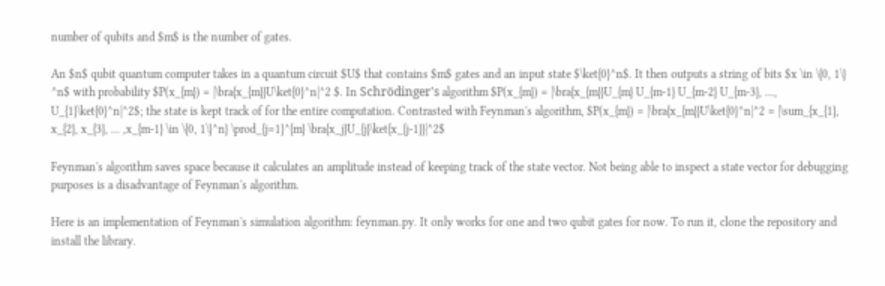number of qubits and $m$ is the number of gates.

An $n$ qubit quantum computer takes in a quantum circuit $U$ that contains $m$ gates and an input state $\ket{0}^n$. It then outputs a string of bits $x \in \{0, 1\} ^n$ with probability $P(x_{m}) = |\bra{x_{m}}U\ket{0}^n|^2 $. In Schrödinger's algorithm $P(x_{m}) = |\bra{x_{m}}U_{m} U_{m-1} U_{m-2} U_{m-3}, ..., U_{1}\ket{0}^n|^2$; the state is kept track of for the entire computation. Contrasted with Feynman's algorithm, $P(x_{m}) = |\bra{x_{m}}U\ket{0}^n|^2 = |\sum_{x_{1}, x_{2}, x_{3}, ... ,x_{m-1} \in \{0, 1\}^n} \prod_{j=1}^{m} \bra{x_j}U_{j}\ket{x_{j-1}}|^2$

Feynman's algorithm saves space because it calculates an amplitude instead of keeping track of the state vector. Not being able to inspect a state vector for debugging purposes is a disadvantage of Feynman's algorithm.

Here is an implementation of Feynman's simulation algorithm: feynman.py. It only works for one and two qubit gates for now. To run it, clone the repository and install the library.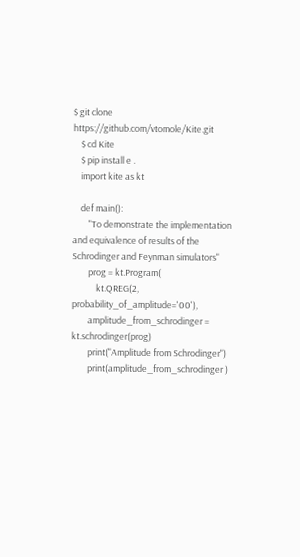$ git clone https://github.com/vtomole/Kite.git
    $ cd Kite
    $ pip install e .
    import kite as kt

    def main():
        "To demonstrate the implementation and equivalence of results of the Schrodinger and Feynman simulators"
        prog = kt.Program(
            kt.QREG(2, probability_of_amplitude='00'),
        amplitude_from_schrodinger = kt.schrodinger(prog)
        print("Amplitude from Schrodinger")
        print(amplitude_from_schrodinger )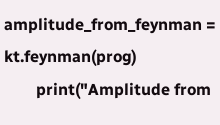amplitude_from_feynman = kt.feynman(prog)
        print("Amplitude from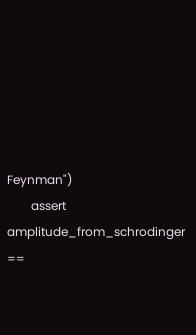Feynman")
        assert amplitude_from_schrodinger ==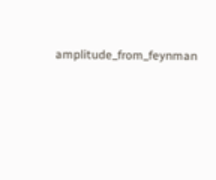amplitude_from_feynman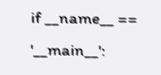if __name__ == '__main__':